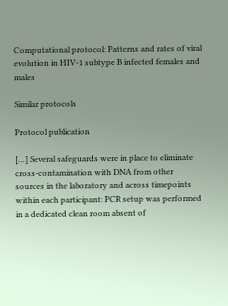Computational protocol: Patterns and rates of viral evolution in HIV-1 subtype B infected females and males

Similar protocols

Protocol publication

[…] Several safeguards were in place to eliminate cross-contamination with DNA from other sources in the laboratory and across timepoints within each participant: PCR setup was performed in a dedicated clean room absent of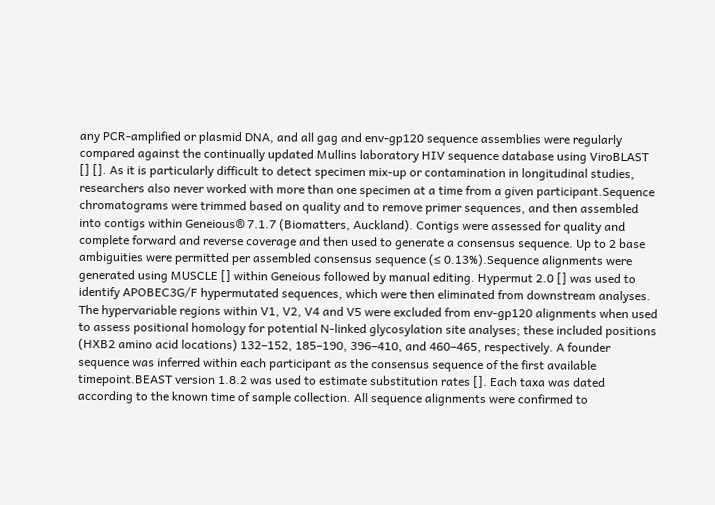any PCR-amplified or plasmid DNA, and all gag and env-gp120 sequence assemblies were regularly compared against the continually updated Mullins laboratory HIV sequence database using ViroBLAST [] []. As it is particularly difficult to detect specimen mix-up or contamination in longitudinal studies, researchers also never worked with more than one specimen at a time from a given participant.Sequence chromatograms were trimmed based on quality and to remove primer sequences, and then assembled into contigs within Geneious® 7.1.7 (Biomatters, Auckland). Contigs were assessed for quality and complete forward and reverse coverage and then used to generate a consensus sequence. Up to 2 base ambiguities were permitted per assembled consensus sequence (≤ 0.13%).Sequence alignments were generated using MUSCLE [] within Geneious followed by manual editing. Hypermut 2.0 [] was used to identify APOBEC3G/F hypermutated sequences, which were then eliminated from downstream analyses. The hypervariable regions within V1, V2, V4 and V5 were excluded from env-gp120 alignments when used to assess positional homology for potential N-linked glycosylation site analyses; these included positions (HXB2 amino acid locations) 132–152, 185–190, 396–410, and 460–465, respectively. A founder sequence was inferred within each participant as the consensus sequence of the first available timepoint.BEAST version 1.8.2 was used to estimate substitution rates []. Each taxa was dated according to the known time of sample collection. All sequence alignments were confirmed to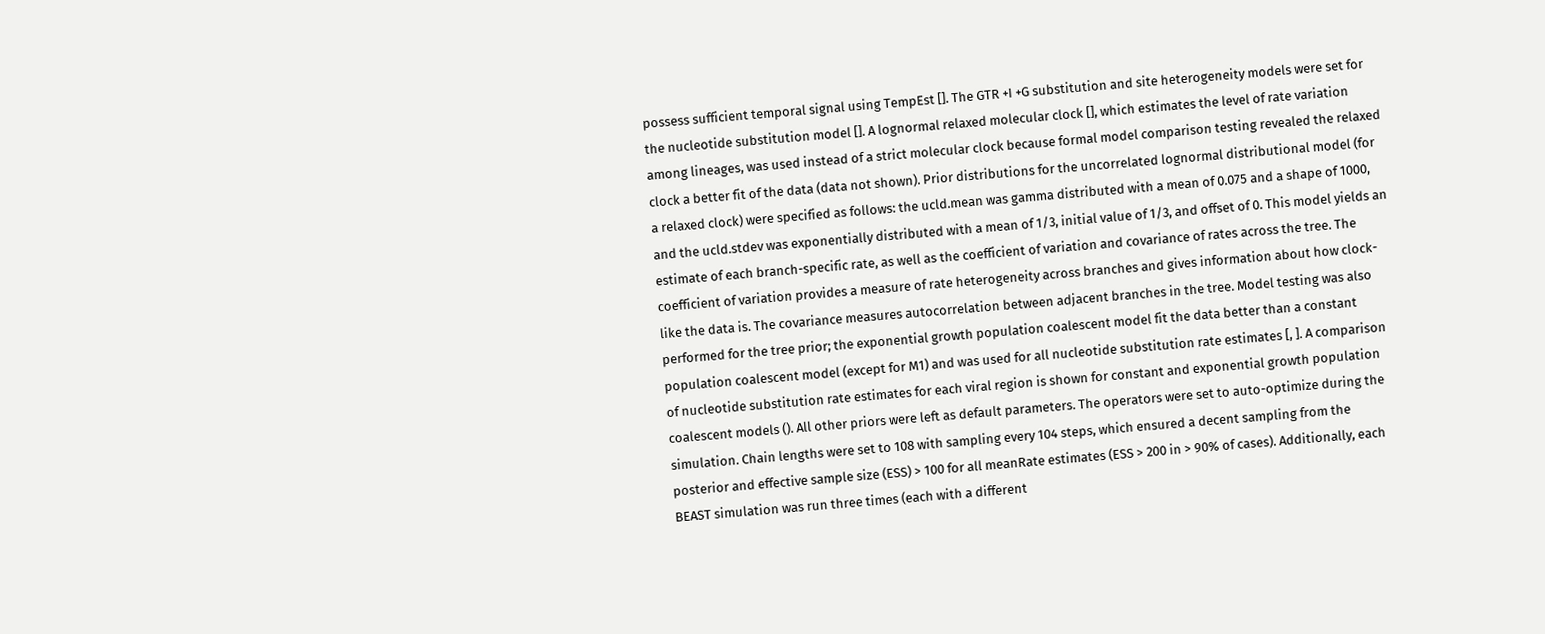possess sufficient temporal signal using TempEst []. The GTR +I +G substitution and site heterogeneity models were set for the nucleotide substitution model []. A lognormal relaxed molecular clock [], which estimates the level of rate variation among lineages, was used instead of a strict molecular clock because formal model comparison testing revealed the relaxed clock a better fit of the data (data not shown). Prior distributions for the uncorrelated lognormal distributional model (for a relaxed clock) were specified as follows: the ucld.mean was gamma distributed with a mean of 0.075 and a shape of 1000, and the ucld.stdev was exponentially distributed with a mean of 1/3, initial value of 1/3, and offset of 0. This model yields an estimate of each branch-specific rate, as well as the coefficient of variation and covariance of rates across the tree. The coefficient of variation provides a measure of rate heterogeneity across branches and gives information about how clock-like the data is. The covariance measures autocorrelation between adjacent branches in the tree. Model testing was also performed for the tree prior; the exponential growth population coalescent model fit the data better than a constant population coalescent model (except for M1) and was used for all nucleotide substitution rate estimates [, ]. A comparison of nucleotide substitution rate estimates for each viral region is shown for constant and exponential growth population coalescent models (). All other priors were left as default parameters. The operators were set to auto-optimize during the simulation. Chain lengths were set to 108 with sampling every 104 steps, which ensured a decent sampling from the posterior and effective sample size (ESS) > 100 for all meanRate estimates (ESS > 200 in > 90% of cases). Additionally, each BEAST simulation was run three times (each with a different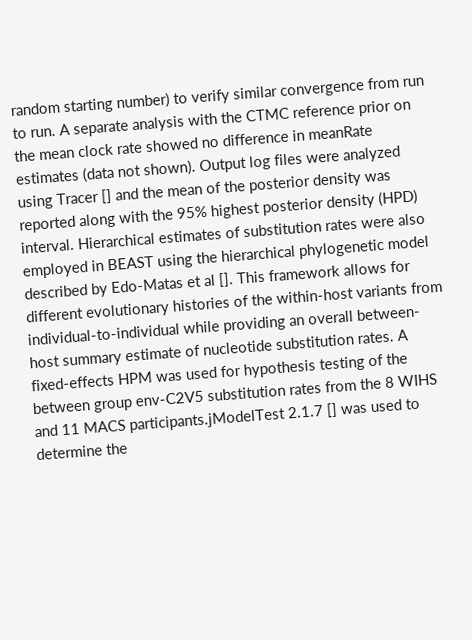random starting number) to verify similar convergence from run to run. A separate analysis with the CTMC reference prior on the mean clock rate showed no difference in meanRate estimates (data not shown). Output log files were analyzed using Tracer [] and the mean of the posterior density was reported along with the 95% highest posterior density (HPD) interval. Hierarchical estimates of substitution rates were also employed in BEAST using the hierarchical phylogenetic model described by Edo-Matas et al []. This framework allows for different evolutionary histories of the within-host variants from individual-to-individual while providing an overall between-host summary estimate of nucleotide substitution rates. A fixed-effects HPM was used for hypothesis testing of the between group env-C2V5 substitution rates from the 8 WIHS and 11 MACS participants.jModelTest 2.1.7 [] was used to determine the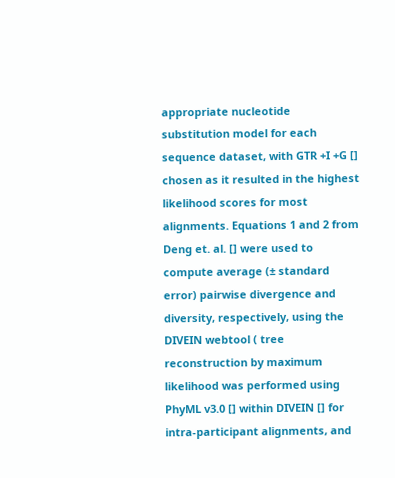appropriate nucleotide substitution model for each sequence dataset, with GTR +I +G [] chosen as it resulted in the highest likelihood scores for most alignments. Equations 1 and 2 from Deng et. al. [] were used to compute average (± standard error) pairwise divergence and diversity, respectively, using the DIVEIN webtool ( tree reconstruction by maximum likelihood was performed using PhyML v3.0 [] within DIVEIN [] for intra-participant alignments, and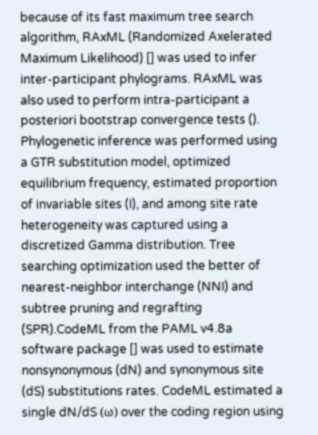because of its fast maximum tree search algorithm, RAxML (Randomized Axelerated Maximum Likelihood) [] was used to infer inter-participant phylograms. RAxML was also used to perform intra-participant a posteriori bootstrap convergence tests (). Phylogenetic inference was performed using a GTR substitution model, optimized equilibrium frequency, estimated proportion of invariable sites (I), and among site rate heterogeneity was captured using a discretized Gamma distribution. Tree searching optimization used the better of nearest-neighbor interchange (NNI) and subtree pruning and regrafting (SPR).CodeML from the PAML v4.8a software package [] was used to estimate nonsynonymous (dN) and synonymous site (dS) substitutions rates. CodeML estimated a single dN/dS (ω) over the coding region using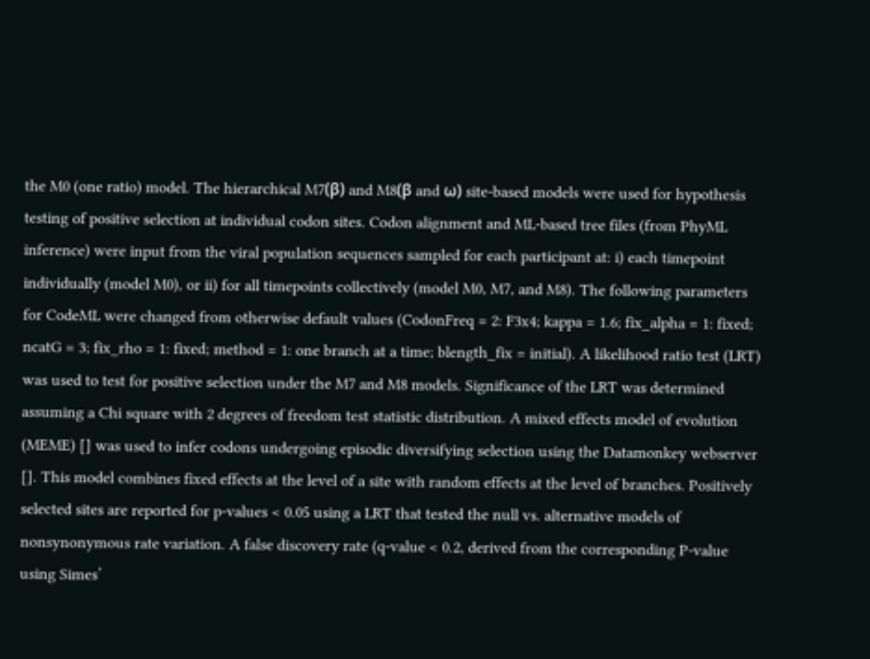the M0 (one ratio) model. The hierarchical M7(β) and M8(β and ω) site-based models were used for hypothesis testing of positive selection at individual codon sites. Codon alignment and ML-based tree files (from PhyML inference) were input from the viral population sequences sampled for each participant at: i) each timepoint individually (model M0), or ii) for all timepoints collectively (model M0, M7, and M8). The following parameters for CodeML were changed from otherwise default values (CodonFreq = 2: F3x4; kappa = 1.6; fix_alpha = 1: fixed; ncatG = 3; fix_rho = 1: fixed; method = 1: one branch at a time; blength_fix = initial). A likelihood ratio test (LRT) was used to test for positive selection under the M7 and M8 models. Significance of the LRT was determined assuming a Chi square with 2 degrees of freedom test statistic distribution. A mixed effects model of evolution (MEME) [] was used to infer codons undergoing episodic diversifying selection using the Datamonkey webserver []. This model combines fixed effects at the level of a site with random effects at the level of branches. Positively selected sites are reported for p-values < 0.05 using a LRT that tested the null vs. alternative models of nonsynonymous rate variation. A false discovery rate (q-value < 0.2, derived from the corresponding P-value using Simes’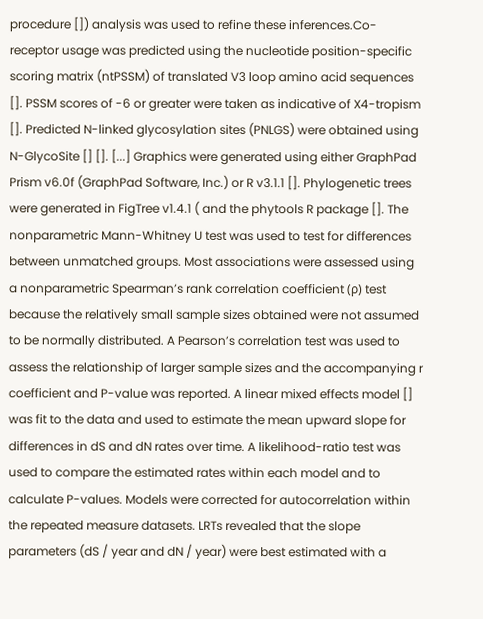procedure []) analysis was used to refine these inferences.Co-receptor usage was predicted using the nucleotide position-specific scoring matrix (ntPSSM) of translated V3 loop amino acid sequences []. PSSM scores of -6 or greater were taken as indicative of X4-tropism []. Predicted N-linked glycosylation sites (PNLGS) were obtained using N-GlycoSite [] []. [...] Graphics were generated using either GraphPad Prism v6.0f (GraphPad Software, Inc.) or R v3.1.1 []. Phylogenetic trees were generated in FigTree v1.4.1 ( and the phytools R package []. The nonparametric Mann-Whitney U test was used to test for differences between unmatched groups. Most associations were assessed using a nonparametric Spearman’s rank correlation coefficient (ρ) test because the relatively small sample sizes obtained were not assumed to be normally distributed. A Pearson’s correlation test was used to assess the relationship of larger sample sizes and the accompanying r coefficient and P-value was reported. A linear mixed effects model [] was fit to the data and used to estimate the mean upward slope for differences in dS and dN rates over time. A likelihood-ratio test was used to compare the estimated rates within each model and to calculate P-values. Models were corrected for autocorrelation within the repeated measure datasets. LRTs revealed that the slope parameters (dS / year and dN / year) were best estimated with a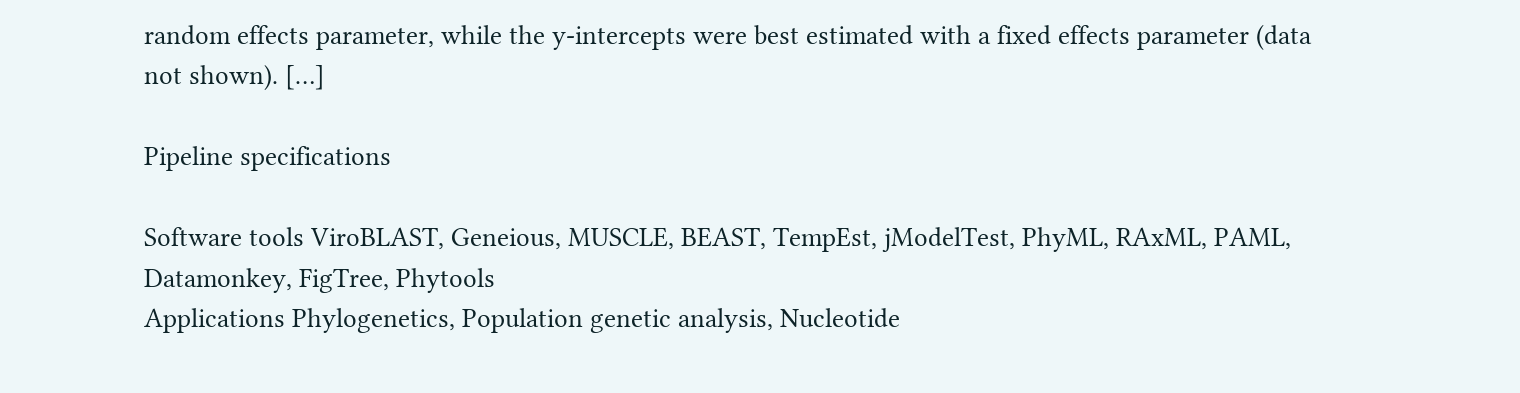random effects parameter, while the y-intercepts were best estimated with a fixed effects parameter (data not shown). […]

Pipeline specifications

Software tools ViroBLAST, Geneious, MUSCLE, BEAST, TempEst, jModelTest, PhyML, RAxML, PAML, Datamonkey, FigTree, Phytools
Applications Phylogenetics, Population genetic analysis, Nucleotide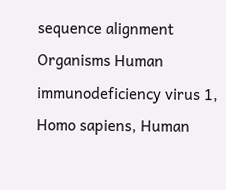sequence alignment
Organisms Human immunodeficiency virus 1, Homo sapiens, Human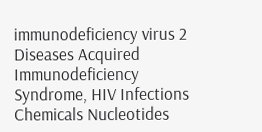immunodeficiency virus 2
Diseases Acquired Immunodeficiency Syndrome, HIV Infections
Chemicals Nucleotides